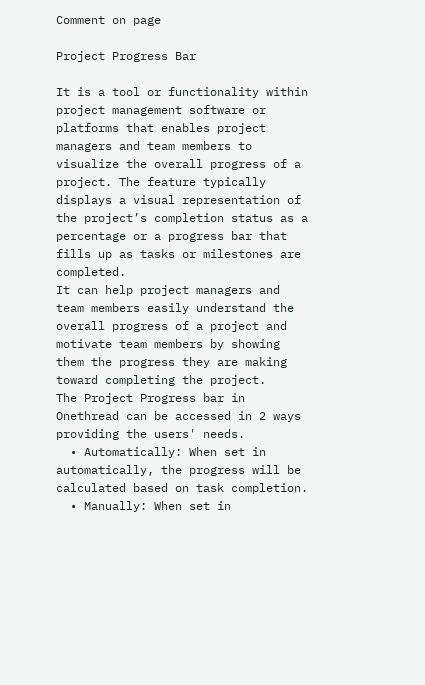Comment on page

Project Progress Bar

It is a tool or functionality within project management software or platforms that enables project managers and team members to visualize the overall progress of a project. The feature typically displays a visual representation of the project’s completion status as a percentage or a progress bar that fills up as tasks or milestones are completed.
It can help project managers and team members easily understand the overall progress of a project and motivate team members by showing them the progress they are making toward completing the project.
The Project Progress bar in Onethread can be accessed in 2 ways providing the users' needs.
  • Automatically: When set in automatically, the progress will be calculated based on task completion.
  • Manually: When set in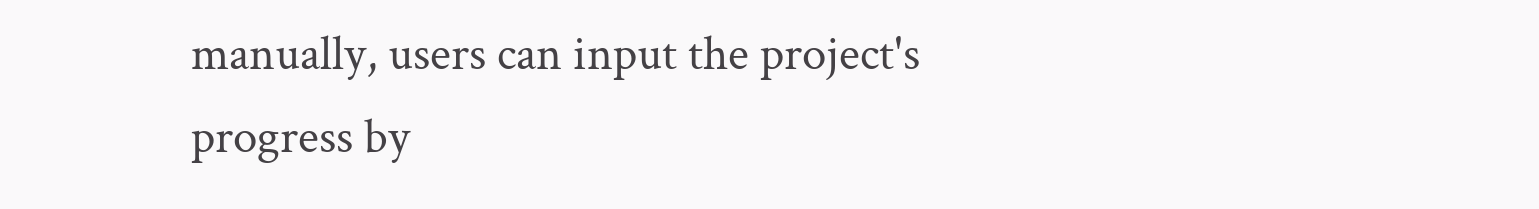manually, users can input the project's progress by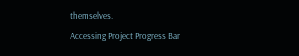themselves.
Accessing Project Progress Bar